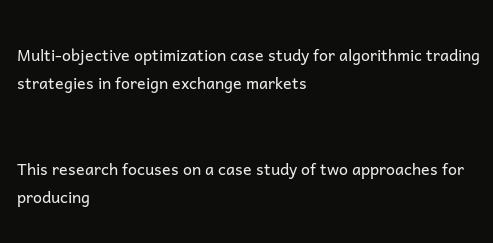Multi-objective optimization case study for algorithmic trading strategies in foreign exchange markets


This research focuses on a case study of two approaches for producing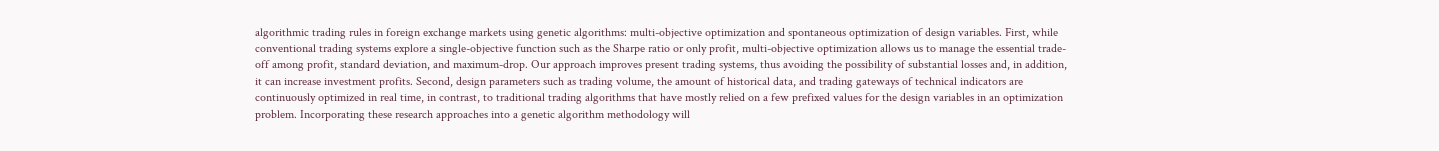algorithmic trading rules in foreign exchange markets using genetic algorithms: multi-objective optimization and spontaneous optimization of design variables. First, while conventional trading systems explore a single-objective function such as the Sharpe ratio or only profit, multi-objective optimization allows us to manage the essential trade-off among profit, standard deviation, and maximum-drop. Our approach improves present trading systems, thus avoiding the possibility of substantial losses and, in addition, it can increase investment profits. Second, design parameters such as trading volume, the amount of historical data, and trading gateways of technical indicators are continuously optimized in real time, in contrast, to traditional trading algorithms that have mostly relied on a few prefixed values for the design variables in an optimization problem. Incorporating these research approaches into a genetic algorithm methodology will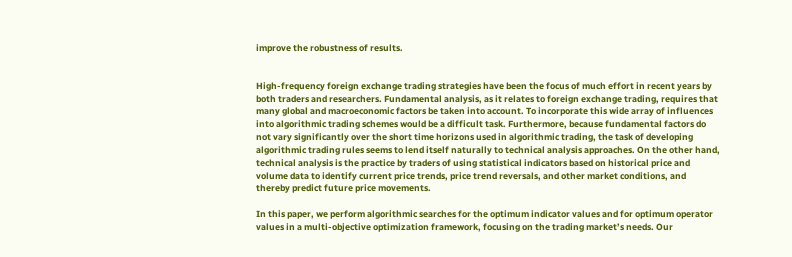improve the robustness of results.


High-frequency foreign exchange trading strategies have been the focus of much effort in recent years by both traders and researchers. Fundamental analysis, as it relates to foreign exchange trading, requires that many global and macroeconomic factors be taken into account. To incorporate this wide array of influences into algorithmic trading schemes would be a difficult task. Furthermore, because fundamental factors do not vary significantly over the short time horizons used in algorithmic trading, the task of developing algorithmic trading rules seems to lend itself naturally to technical analysis approaches. On the other hand, technical analysis is the practice by traders of using statistical indicators based on historical price and volume data to identify current price trends, price trend reversals, and other market conditions, and thereby predict future price movements.

In this paper, we perform algorithmic searches for the optimum indicator values and for optimum operator values in a multi-objective optimization framework, focusing on the trading market’s needs. Our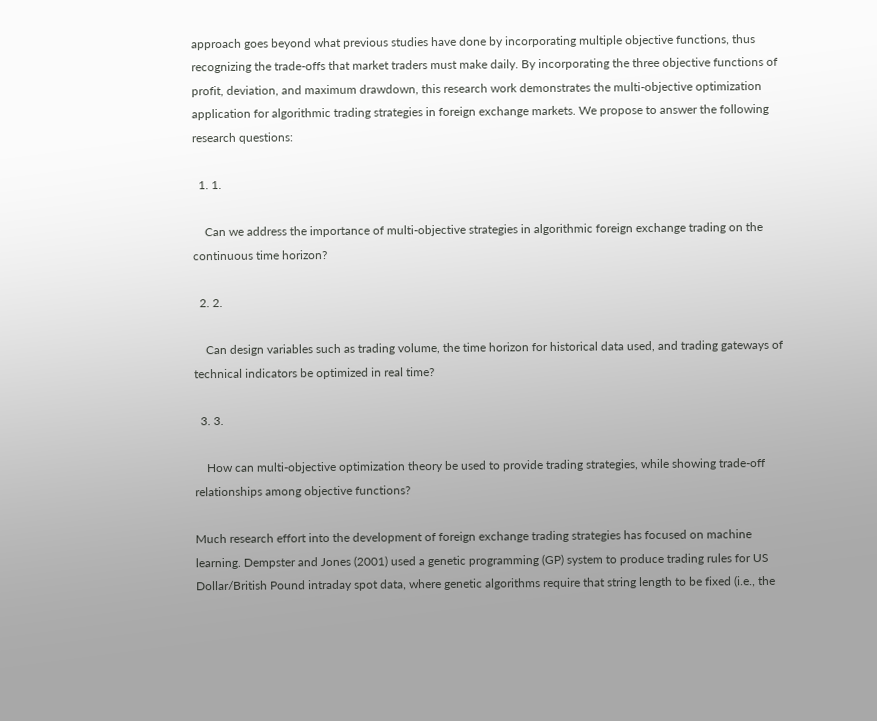approach goes beyond what previous studies have done by incorporating multiple objective functions, thus recognizing the trade-offs that market traders must make daily. By incorporating the three objective functions of profit, deviation, and maximum drawdown, this research work demonstrates the multi-objective optimization application for algorithmic trading strategies in foreign exchange markets. We propose to answer the following research questions:

  1. 1.

    Can we address the importance of multi-objective strategies in algorithmic foreign exchange trading on the continuous time horizon?

  2. 2.

    Can design variables such as trading volume, the time horizon for historical data used, and trading gateways of technical indicators be optimized in real time?

  3. 3.

    How can multi-objective optimization theory be used to provide trading strategies, while showing trade-off relationships among objective functions?

Much research effort into the development of foreign exchange trading strategies has focused on machine learning. Dempster and Jones (2001) used a genetic programming (GP) system to produce trading rules for US Dollar/British Pound intraday spot data, where genetic algorithms require that string length to be fixed (i.e., the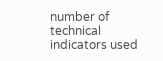number of technical indicators used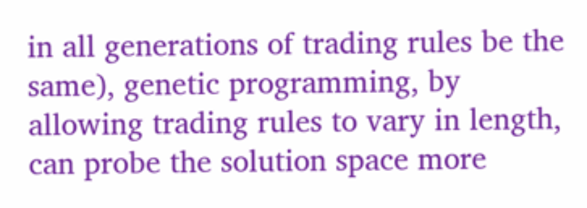in all generations of trading rules be the same), genetic programming, by allowing trading rules to vary in length, can probe the solution space more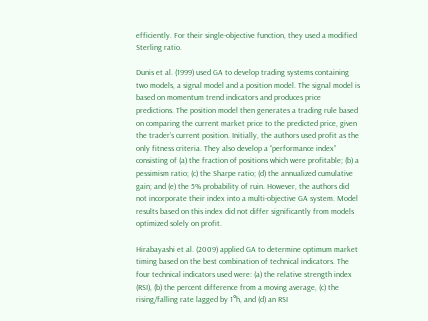efficiently. For their single-objective function, they used a modified Sterling ratio.

Dunis et al. (1999) used GA to develop trading systems containing two models, a signal model and a position model. The signal model is based on momentum trend indicators and produces price predictions. The position model then generates a trading rule based on comparing the current market price to the predicted price, given the trader’s current position. Initially, the authors used profit as the only fitness criteria. They also develop a “performance index” consisting of (a) the fraction of positions which were profitable; (b) a pessimism ratio; (c) the Sharpe ratio; (d) the annualized cumulative gain; and (e) the 5% probability of ruin. However, the authors did not incorporate their index into a multi-objective GA system. Model results based on this index did not differ significantly from models optimized solely on profit.

Hirabayashi et al. (2009) applied GA to determine optimum market timing based on the best combination of technical indicators. The four technical indicators used were: (a) the relative strength index (RSI), (b) the percent difference from a moving average, (c) the rising/falling rate lagged by 1°h, and (d) an RSI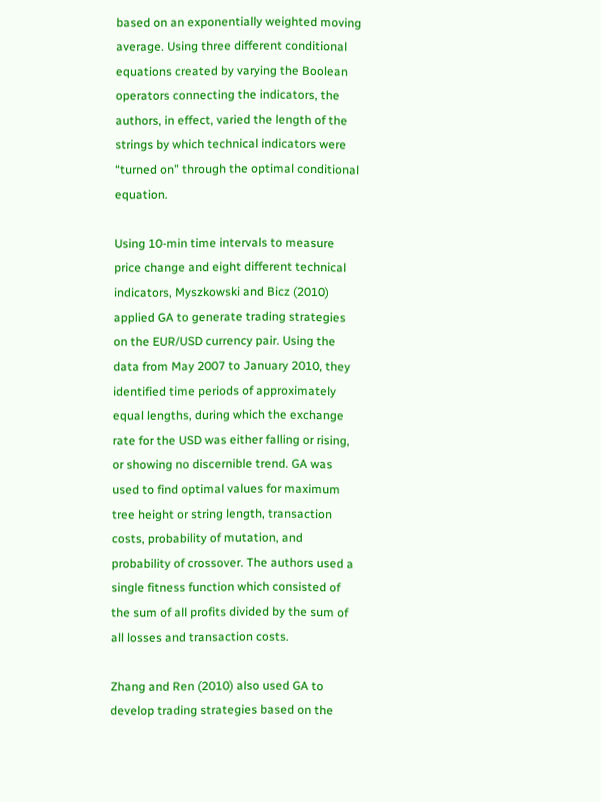based on an exponentially weighted moving average. Using three different conditional equations created by varying the Boolean operators connecting the indicators, the authors, in effect, varied the length of the strings by which technical indicators were “turned on” through the optimal conditional equation.

Using 10-min time intervals to measure price change and eight different technical indicators, Myszkowski and Bicz (2010) applied GA to generate trading strategies on the EUR/USD currency pair. Using the data from May 2007 to January 2010, they identified time periods of approximately equal lengths, during which the exchange rate for the USD was either falling or rising, or showing no discernible trend. GA was used to find optimal values for maximum tree height or string length, transaction costs, probability of mutation, and probability of crossover. The authors used a single fitness function which consisted of the sum of all profits divided by the sum of all losses and transaction costs.

Zhang and Ren (2010) also used GA to develop trading strategies based on the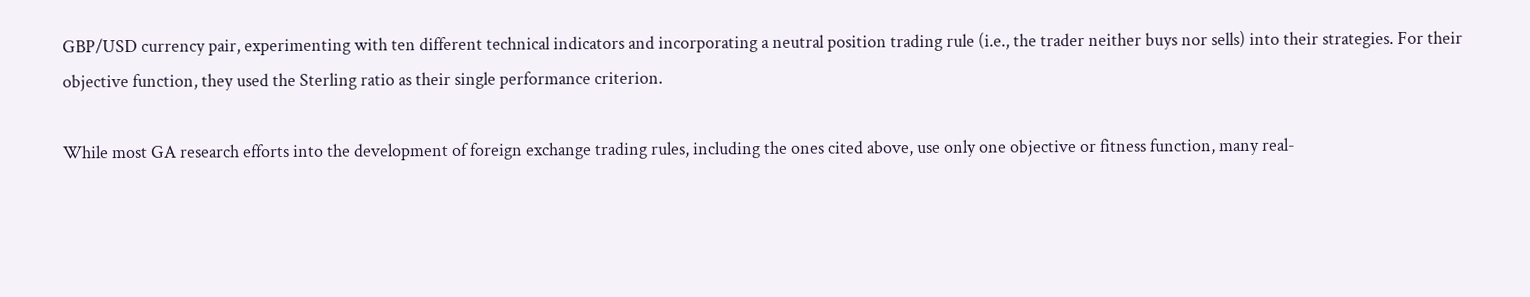GBP/USD currency pair, experimenting with ten different technical indicators and incorporating a neutral position trading rule (i.e., the trader neither buys nor sells) into their strategies. For their objective function, they used the Sterling ratio as their single performance criterion.

While most GA research efforts into the development of foreign exchange trading rules, including the ones cited above, use only one objective or fitness function, many real-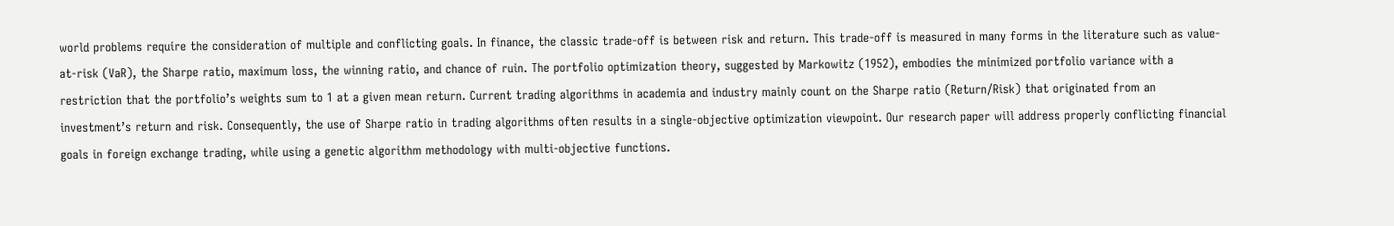world problems require the consideration of multiple and conflicting goals. In finance, the classic trade-off is between risk and return. This trade-off is measured in many forms in the literature such as value-at-risk (VaR), the Sharpe ratio, maximum loss, the winning ratio, and chance of ruin. The portfolio optimization theory, suggested by Markowitz (1952), embodies the minimized portfolio variance with a restriction that the portfolio’s weights sum to 1 at a given mean return. Current trading algorithms in academia and industry mainly count on the Sharpe ratio (Return/Risk) that originated from an investment’s return and risk. Consequently, the use of Sharpe ratio in trading algorithms often results in a single-objective optimization viewpoint. Our research paper will address properly conflicting financial goals in foreign exchange trading, while using a genetic algorithm methodology with multi-objective functions.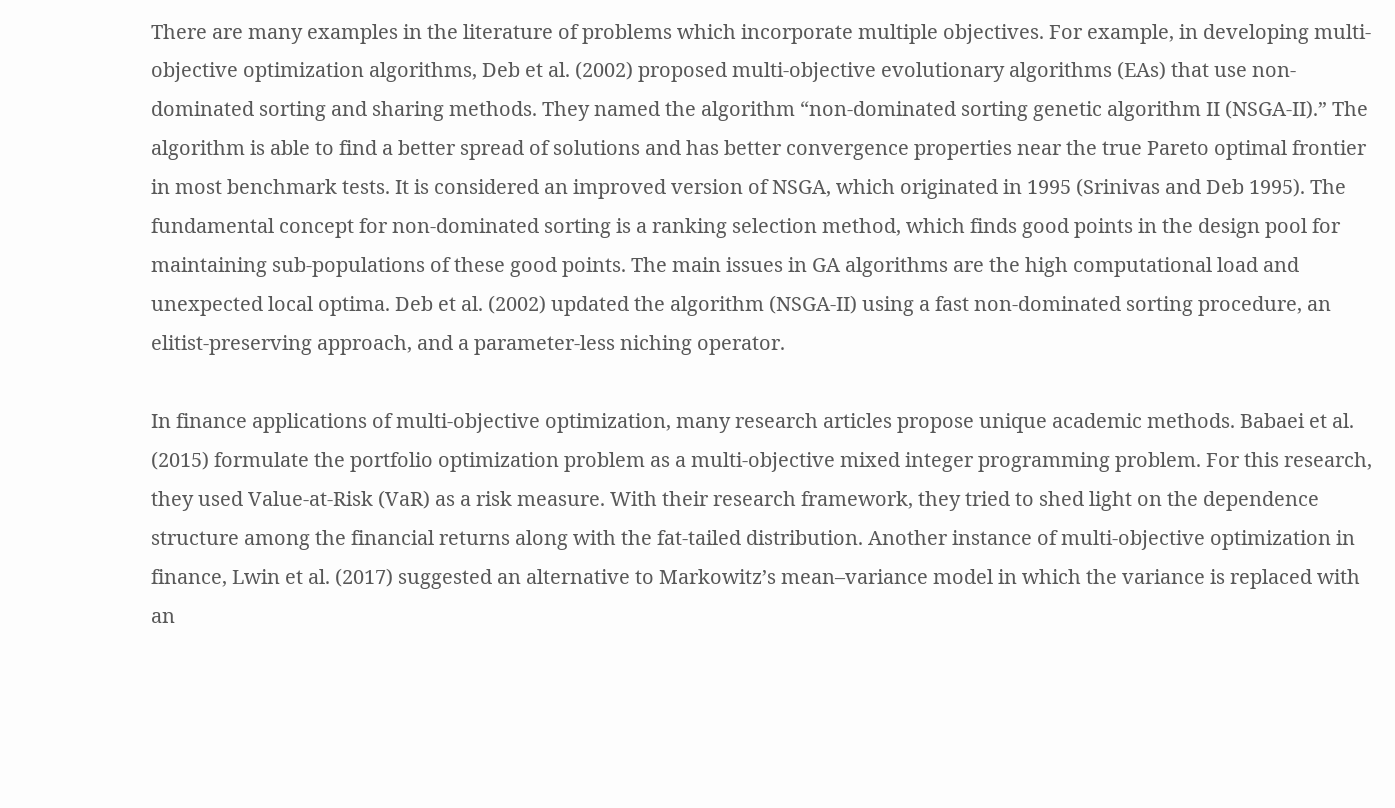There are many examples in the literature of problems which incorporate multiple objectives. For example, in developing multi-objective optimization algorithms, Deb et al. (2002) proposed multi-objective evolutionary algorithms (EAs) that use non-dominated sorting and sharing methods. They named the algorithm “non-dominated sorting genetic algorithm II (NSGA-II).” The algorithm is able to find a better spread of solutions and has better convergence properties near the true Pareto optimal frontier in most benchmark tests. It is considered an improved version of NSGA, which originated in 1995 (Srinivas and Deb 1995). The fundamental concept for non-dominated sorting is a ranking selection method, which finds good points in the design pool for maintaining sub-populations of these good points. The main issues in GA algorithms are the high computational load and unexpected local optima. Deb et al. (2002) updated the algorithm (NSGA-II) using a fast non-dominated sorting procedure, an elitist-preserving approach, and a parameter-less niching operator.

In finance applications of multi-objective optimization, many research articles propose unique academic methods. Babaei et al. (2015) formulate the portfolio optimization problem as a multi-objective mixed integer programming problem. For this research, they used Value-at-Risk (VaR) as a risk measure. With their research framework, they tried to shed light on the dependence structure among the financial returns along with the fat-tailed distribution. Another instance of multi-objective optimization in finance, Lwin et al. (2017) suggested an alternative to Markowitz’s mean–variance model in which the variance is replaced with an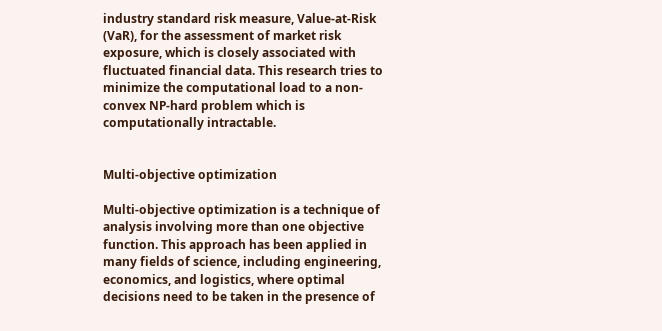industry standard risk measure, Value-at-Risk (VaR), for the assessment of market risk exposure, which is closely associated with fluctuated financial data. This research tries to minimize the computational load to a non-convex NP-hard problem which is computationally intractable.


Multi-objective optimization

Multi-objective optimization is a technique of analysis involving more than one objective function. This approach has been applied in many fields of science, including engineering, economics, and logistics, where optimal decisions need to be taken in the presence of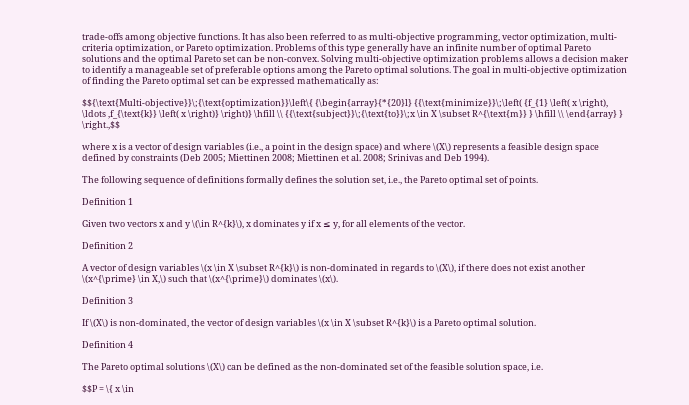trade-offs among objective functions. It has also been referred to as multi-objective programming, vector optimization, multi-criteria optimization, or Pareto optimization. Problems of this type generally have an infinite number of optimal Pareto solutions and the optimal Pareto set can be non-convex. Solving multi-objective optimization problems allows a decision maker to identify a manageable set of preferable options among the Pareto optimal solutions. The goal in multi-objective optimization of finding the Pareto optimal set can be expressed mathematically as:

$${\text{Multi-objective}}\;{\text{optimization}}\left\{ {\begin{array}{*{20}l} {{\text{minimize}}\;\left( {f_{1} \left( x \right), \ldots ,f_{\text{k}} \left( x \right)} \right)} \hfill \\ {{\text{subject}}\;{\text{to}}\;x \in X \subset R^{\text{m}} } \hfill \\ \end{array} } \right.,$$

where x is a vector of design variables (i.e., a point in the design space) and where \(X\) represents a feasible design space defined by constraints (Deb 2005; Miettinen 2008; Miettinen et al. 2008; Srinivas and Deb 1994).

The following sequence of definitions formally defines the solution set, i.e., the Pareto optimal set of points.

Definition 1

Given two vectors x and y \(\in R^{k}\), x dominates y if x ≤ y, for all elements of the vector.

Definition 2

A vector of design variables \(x \in X \subset R^{k}\) is non-dominated in regards to \(X\), if there does not exist another \(x^{\prime} \in X,\) such that \(x^{\prime}\) dominates \(x\).

Definition 3

If \(X\) is non-dominated, the vector of design variables \(x \in X \subset R^{k}\) is a Pareto optimal solution.

Definition 4

The Pareto optimal solutions \(X\) can be defined as the non-dominated set of the feasible solution space, i.e.

$$P = \{ x \in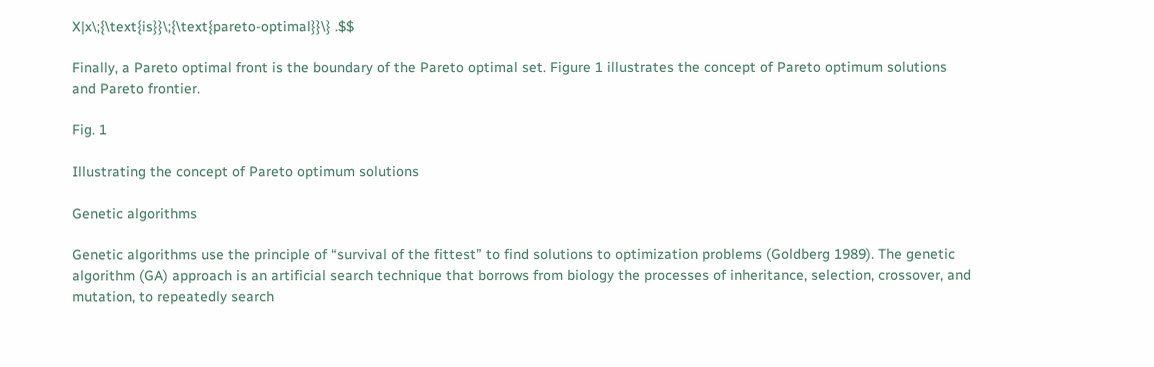X|x\;{\text{is}}\;{\text{pareto-optimal}}\} .$$

Finally, a Pareto optimal front is the boundary of the Pareto optimal set. Figure 1 illustrates the concept of Pareto optimum solutions and Pareto frontier.

Fig. 1

Illustrating the concept of Pareto optimum solutions

Genetic algorithms

Genetic algorithms use the principle of “survival of the fittest” to find solutions to optimization problems (Goldberg 1989). The genetic algorithm (GA) approach is an artificial search technique that borrows from biology the processes of inheritance, selection, crossover, and mutation, to repeatedly search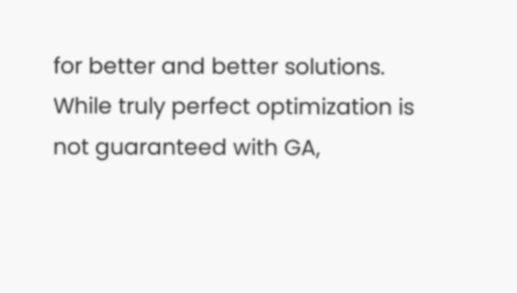for better and better solutions. While truly perfect optimization is not guaranteed with GA,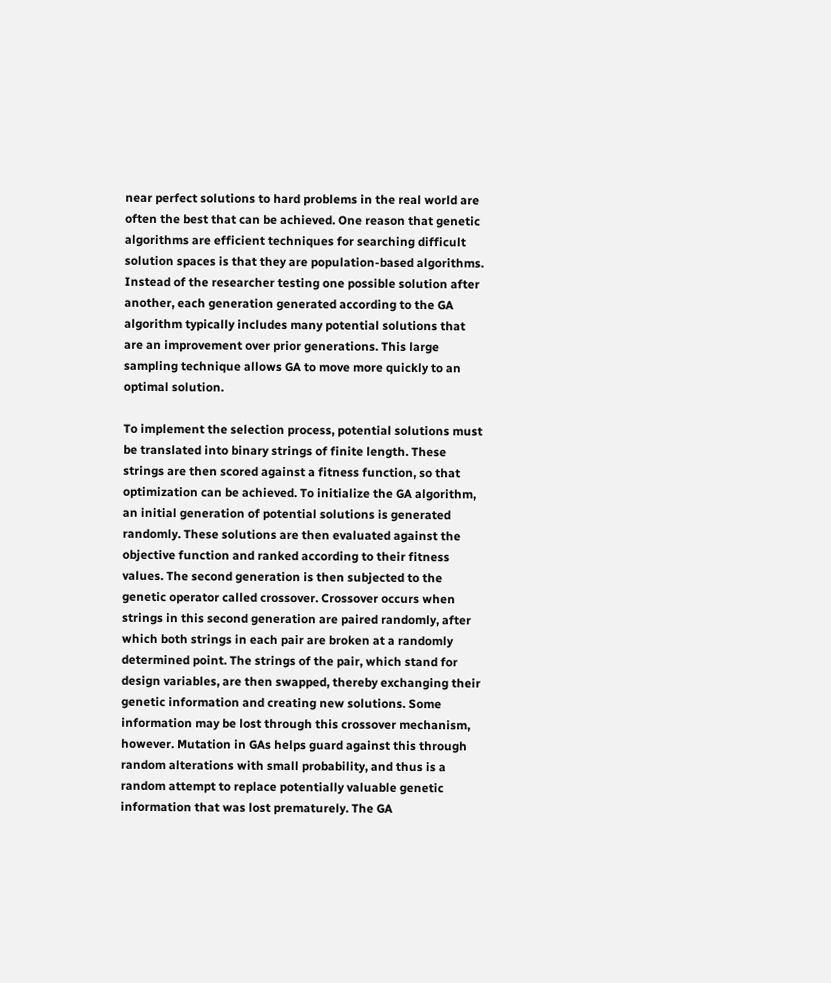near perfect solutions to hard problems in the real world are often the best that can be achieved. One reason that genetic algorithms are efficient techniques for searching difficult solution spaces is that they are population-based algorithms. Instead of the researcher testing one possible solution after another, each generation generated according to the GA algorithm typically includes many potential solutions that are an improvement over prior generations. This large sampling technique allows GA to move more quickly to an optimal solution.

To implement the selection process, potential solutions must be translated into binary strings of finite length. These strings are then scored against a fitness function, so that optimization can be achieved. To initialize the GA algorithm, an initial generation of potential solutions is generated randomly. These solutions are then evaluated against the objective function and ranked according to their fitness values. The second generation is then subjected to the genetic operator called crossover. Crossover occurs when strings in this second generation are paired randomly, after which both strings in each pair are broken at a randomly determined point. The strings of the pair, which stand for design variables, are then swapped, thereby exchanging their genetic information and creating new solutions. Some information may be lost through this crossover mechanism, however. Mutation in GAs helps guard against this through random alterations with small probability, and thus is a random attempt to replace potentially valuable genetic information that was lost prematurely. The GA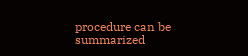procedure can be summarized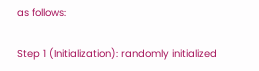as follows:

Step 1 (Initialization): randomly initialized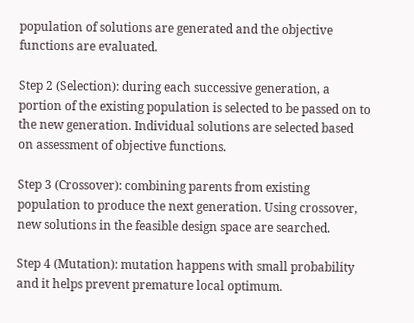population of solutions are generated and the objective functions are evaluated.

Step 2 (Selection): during each successive generation, a portion of the existing population is selected to be passed on to the new generation. Individual solutions are selected based on assessment of objective functions.

Step 3 (Crossover): combining parents from existing population to produce the next generation. Using crossover, new solutions in the feasible design space are searched.

Step 4 (Mutation): mutation happens with small probability and it helps prevent premature local optimum.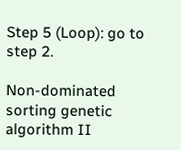Step 5 (Loop): go to step 2.

Non-dominated sorting genetic algorithm II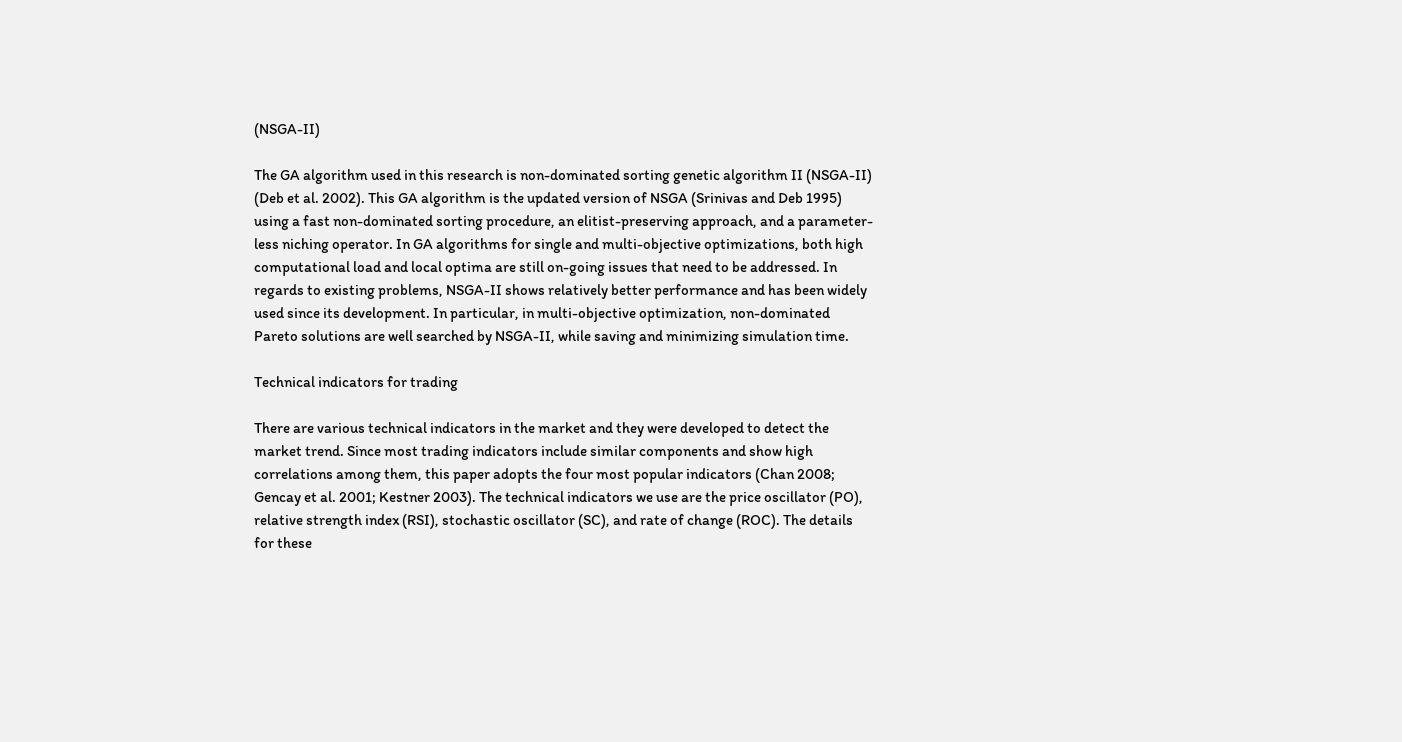(NSGA-II)

The GA algorithm used in this research is non-dominated sorting genetic algorithm II (NSGA-II) (Deb et al. 2002). This GA algorithm is the updated version of NSGA (Srinivas and Deb 1995) using a fast non-dominated sorting procedure, an elitist-preserving approach, and a parameter-less niching operator. In GA algorithms for single and multi-objective optimizations, both high computational load and local optima are still on-going issues that need to be addressed. In regards to existing problems, NSGA-II shows relatively better performance and has been widely used since its development. In particular, in multi-objective optimization, non-dominated Pareto solutions are well searched by NSGA-II, while saving and minimizing simulation time.

Technical indicators for trading

There are various technical indicators in the market and they were developed to detect the market trend. Since most trading indicators include similar components and show high correlations among them, this paper adopts the four most popular indicators (Chan 2008; Gencay et al. 2001; Kestner 2003). The technical indicators we use are the price oscillator (PO), relative strength index (RSI), stochastic oscillator (SC), and rate of change (ROC). The details for these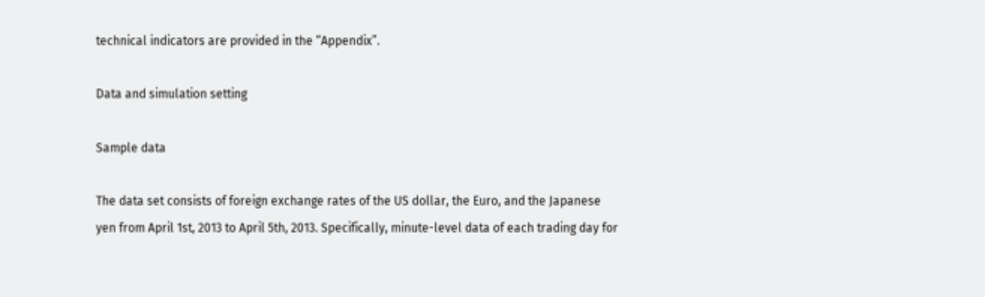technical indicators are provided in the “Appendix”.

Data and simulation setting

Sample data

The data set consists of foreign exchange rates of the US dollar, the Euro, and the Japanese yen from April 1st, 2013 to April 5th, 2013. Specifically, minute-level data of each trading day for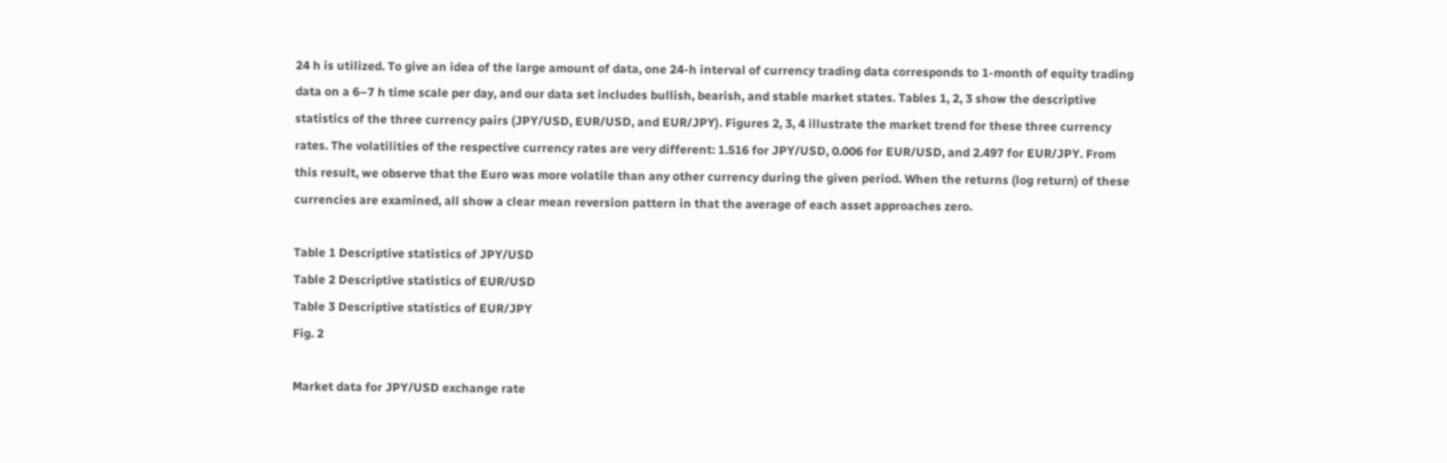24 h is utilized. To give an idea of the large amount of data, one 24-h interval of currency trading data corresponds to 1-month of equity trading data on a 6–7 h time scale per day, and our data set includes bullish, bearish, and stable market states. Tables 1, 2, 3 show the descriptive statistics of the three currency pairs (JPY/USD, EUR/USD, and EUR/JPY). Figures 2, 3, 4 illustrate the market trend for these three currency rates. The volatilities of the respective currency rates are very different: 1.516 for JPY/USD, 0.006 for EUR/USD, and 2.497 for EUR/JPY. From this result, we observe that the Euro was more volatile than any other currency during the given period. When the returns (log return) of these currencies are examined, all show a clear mean reversion pattern in that the average of each asset approaches zero.

Table 1 Descriptive statistics of JPY/USD
Table 2 Descriptive statistics of EUR/USD
Table 3 Descriptive statistics of EUR/JPY
Fig. 2

Market data for JPY/USD exchange rate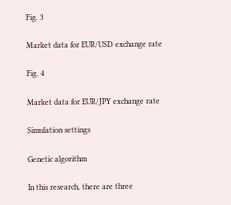Fig. 3

Market data for EUR/USD exchange rate

Fig. 4

Market data for EUR/JPY exchange rate

Simulation settings

Genetic algorithm

In this research, there are three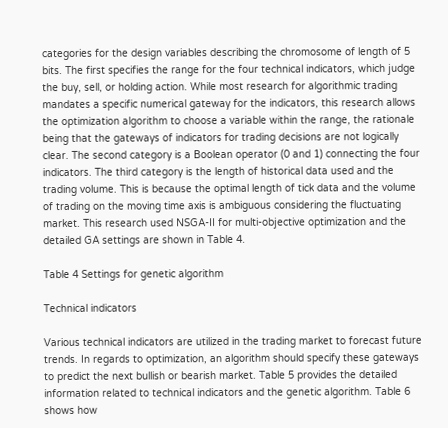categories for the design variables describing the chromosome of length of 5 bits. The first specifies the range for the four technical indicators, which judge the buy, sell, or holding action. While most research for algorithmic trading mandates a specific numerical gateway for the indicators, this research allows the optimization algorithm to choose a variable within the range, the rationale being that the gateways of indicators for trading decisions are not logically clear. The second category is a Boolean operator (0 and 1) connecting the four indicators. The third category is the length of historical data used and the trading volume. This is because the optimal length of tick data and the volume of trading on the moving time axis is ambiguous considering the fluctuating market. This research used NSGA-II for multi-objective optimization and the detailed GA settings are shown in Table 4.

Table 4 Settings for genetic algorithm

Technical indicators

Various technical indicators are utilized in the trading market to forecast future trends. In regards to optimization, an algorithm should specify these gateways to predict the next bullish or bearish market. Table 5 provides the detailed information related to technical indicators and the genetic algorithm. Table 6 shows how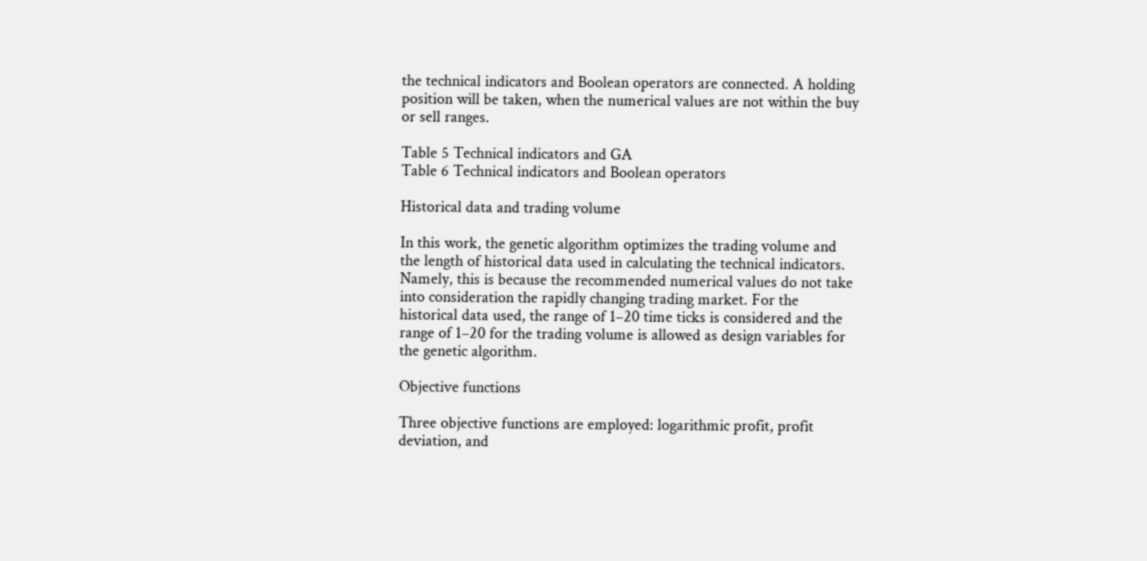the technical indicators and Boolean operators are connected. A holding position will be taken, when the numerical values are not within the buy or sell ranges.

Table 5 Technical indicators and GA
Table 6 Technical indicators and Boolean operators

Historical data and trading volume

In this work, the genetic algorithm optimizes the trading volume and the length of historical data used in calculating the technical indicators. Namely, this is because the recommended numerical values do not take into consideration the rapidly changing trading market. For the historical data used, the range of 1–20 time ticks is considered and the range of 1–20 for the trading volume is allowed as design variables for the genetic algorithm.

Objective functions

Three objective functions are employed: logarithmic profit, profit deviation, and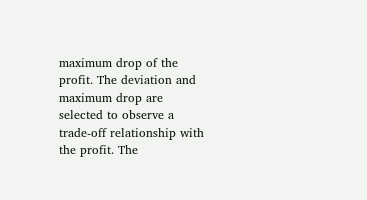maximum drop of the profit. The deviation and maximum drop are selected to observe a trade-off relationship with the profit. The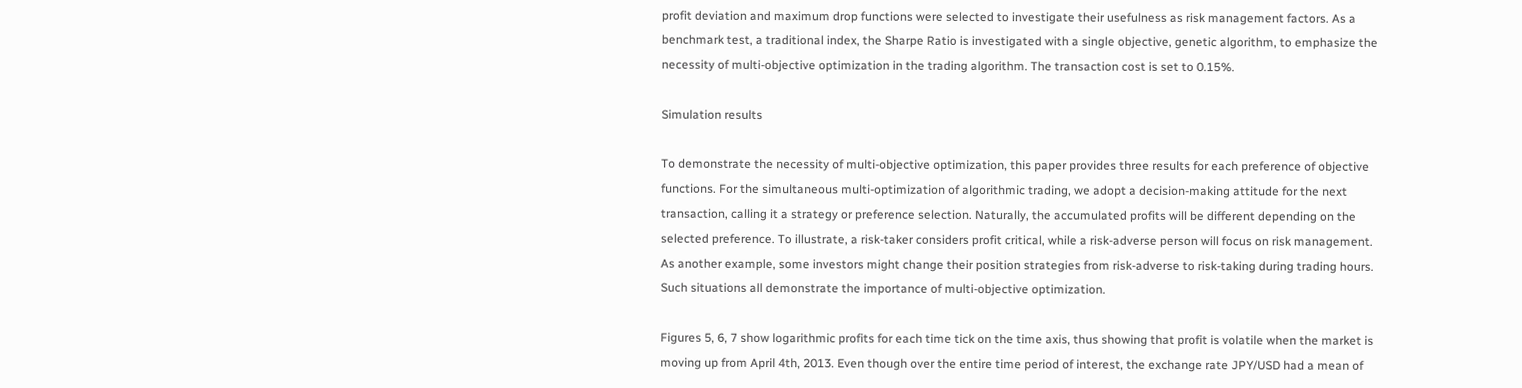profit deviation and maximum drop functions were selected to investigate their usefulness as risk management factors. As a benchmark test, a traditional index, the Sharpe Ratio is investigated with a single objective, genetic algorithm, to emphasize the necessity of multi-objective optimization in the trading algorithm. The transaction cost is set to 0.15%.

Simulation results

To demonstrate the necessity of multi-objective optimization, this paper provides three results for each preference of objective functions. For the simultaneous multi-optimization of algorithmic trading, we adopt a decision-making attitude for the next transaction, calling it a strategy or preference selection. Naturally, the accumulated profits will be different depending on the selected preference. To illustrate, a risk-taker considers profit critical, while a risk-adverse person will focus on risk management. As another example, some investors might change their position strategies from risk-adverse to risk-taking during trading hours. Such situations all demonstrate the importance of multi-objective optimization.

Figures 5, 6, 7 show logarithmic profits for each time tick on the time axis, thus showing that profit is volatile when the market is moving up from April 4th, 2013. Even though over the entire time period of interest, the exchange rate JPY/USD had a mean of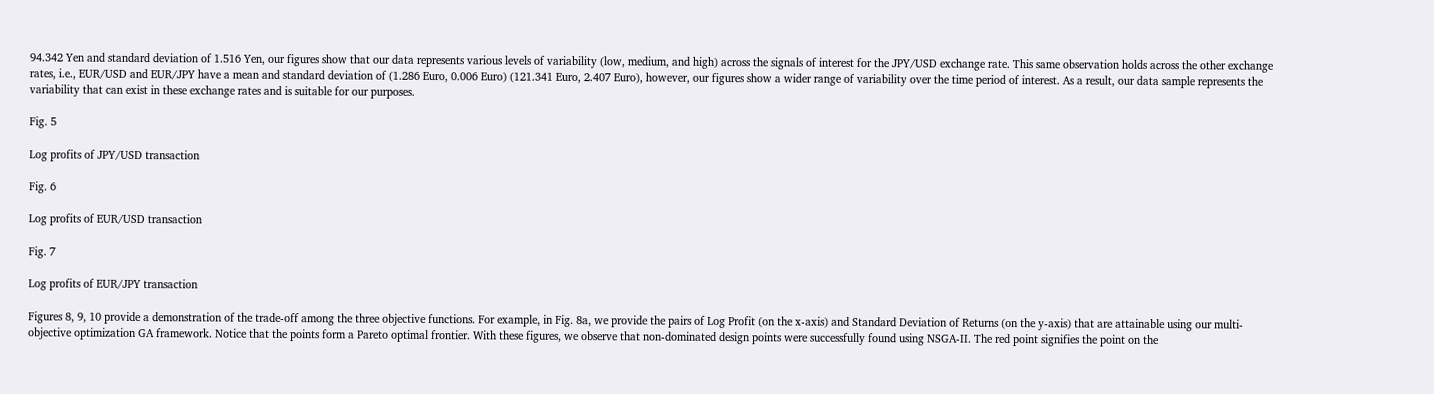94.342 Yen and standard deviation of 1.516 Yen, our figures show that our data represents various levels of variability (low, medium, and high) across the signals of interest for the JPY/USD exchange rate. This same observation holds across the other exchange rates, i.e., EUR/USD and EUR/JPY have a mean and standard deviation of (1.286 Euro, 0.006 Euro) (121.341 Euro, 2.407 Euro), however, our figures show a wider range of variability over the time period of interest. As a result, our data sample represents the variability that can exist in these exchange rates and is suitable for our purposes.

Fig. 5

Log profits of JPY/USD transaction

Fig. 6

Log profits of EUR/USD transaction

Fig. 7

Log profits of EUR/JPY transaction

Figures 8, 9, 10 provide a demonstration of the trade-off among the three objective functions. For example, in Fig. 8a, we provide the pairs of Log Profit (on the x-axis) and Standard Deviation of Returns (on the y-axis) that are attainable using our multi-objective optimization GA framework. Notice that the points form a Pareto optimal frontier. With these figures, we observe that non-dominated design points were successfully found using NSGA-II. The red point signifies the point on the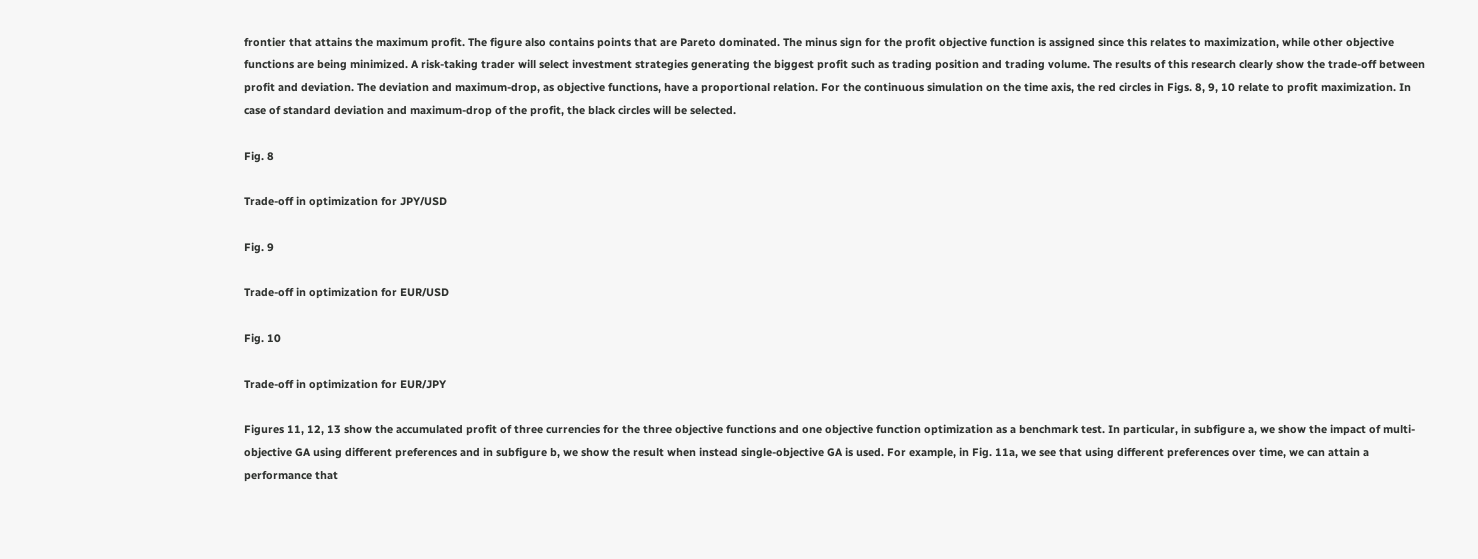frontier that attains the maximum profit. The figure also contains points that are Pareto dominated. The minus sign for the profit objective function is assigned since this relates to maximization, while other objective functions are being minimized. A risk-taking trader will select investment strategies generating the biggest profit such as trading position and trading volume. The results of this research clearly show the trade-off between profit and deviation. The deviation and maximum-drop, as objective functions, have a proportional relation. For the continuous simulation on the time axis, the red circles in Figs. 8, 9, 10 relate to profit maximization. In case of standard deviation and maximum-drop of the profit, the black circles will be selected.

Fig. 8

Trade-off in optimization for JPY/USD

Fig. 9

Trade-off in optimization for EUR/USD

Fig. 10

Trade-off in optimization for EUR/JPY

Figures 11, 12, 13 show the accumulated profit of three currencies for the three objective functions and one objective function optimization as a benchmark test. In particular, in subfigure a, we show the impact of multi-objective GA using different preferences and in subfigure b, we show the result when instead single-objective GA is used. For example, in Fig. 11a, we see that using different preferences over time, we can attain a performance that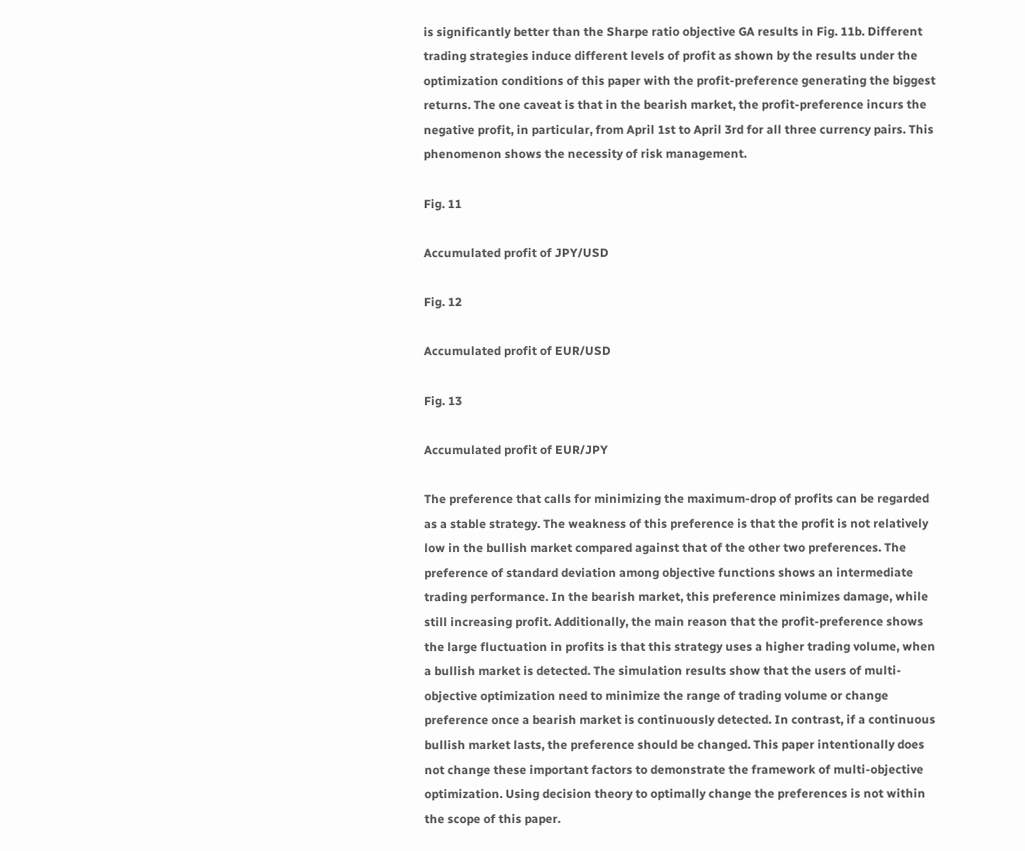is significantly better than the Sharpe ratio objective GA results in Fig. 11b. Different trading strategies induce different levels of profit as shown by the results under the optimization conditions of this paper with the profit-preference generating the biggest returns. The one caveat is that in the bearish market, the profit-preference incurs the negative profit, in particular, from April 1st to April 3rd for all three currency pairs. This phenomenon shows the necessity of risk management.

Fig. 11

Accumulated profit of JPY/USD

Fig. 12

Accumulated profit of EUR/USD

Fig. 13

Accumulated profit of EUR/JPY

The preference that calls for minimizing the maximum-drop of profits can be regarded as a stable strategy. The weakness of this preference is that the profit is not relatively low in the bullish market compared against that of the other two preferences. The preference of standard deviation among objective functions shows an intermediate trading performance. In the bearish market, this preference minimizes damage, while still increasing profit. Additionally, the main reason that the profit-preference shows the large fluctuation in profits is that this strategy uses a higher trading volume, when a bullish market is detected. The simulation results show that the users of multi-objective optimization need to minimize the range of trading volume or change preference once a bearish market is continuously detected. In contrast, if a continuous bullish market lasts, the preference should be changed. This paper intentionally does not change these important factors to demonstrate the framework of multi-objective optimization. Using decision theory to optimally change the preferences is not within the scope of this paper.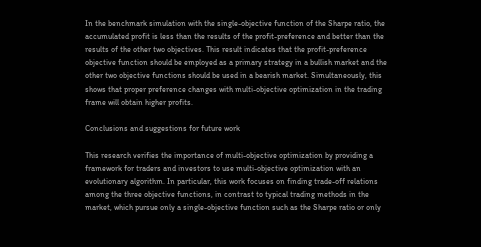In the benchmark simulation with the single-objective function of the Sharpe ratio, the accumulated profit is less than the results of the profit-preference and better than the results of the other two objectives. This result indicates that the profit-preference objective function should be employed as a primary strategy in a bullish market and the other two objective functions should be used in a bearish market. Simultaneously, this shows that proper preference changes with multi-objective optimization in the trading frame will obtain higher profits.

Conclusions and suggestions for future work

This research verifies the importance of multi-objective optimization by providing a framework for traders and investors to use multi-objective optimization with an evolutionary algorithm. In particular, this work focuses on finding trade-off relations among the three objective functions, in contrast to typical trading methods in the market, which pursue only a single-objective function such as the Sharpe ratio or only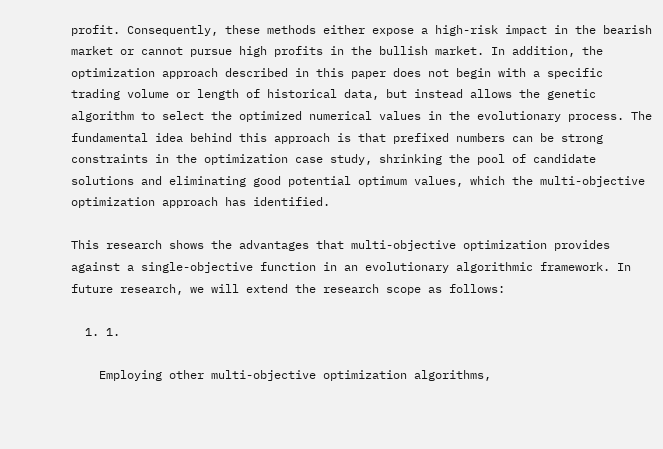profit. Consequently, these methods either expose a high-risk impact in the bearish market or cannot pursue high profits in the bullish market. In addition, the optimization approach described in this paper does not begin with a specific trading volume or length of historical data, but instead allows the genetic algorithm to select the optimized numerical values in the evolutionary process. The fundamental idea behind this approach is that prefixed numbers can be strong constraints in the optimization case study, shrinking the pool of candidate solutions and eliminating good potential optimum values, which the multi-objective optimization approach has identified.

This research shows the advantages that multi-objective optimization provides against a single-objective function in an evolutionary algorithmic framework. In future research, we will extend the research scope as follows:

  1. 1.

    Employing other multi-objective optimization algorithms,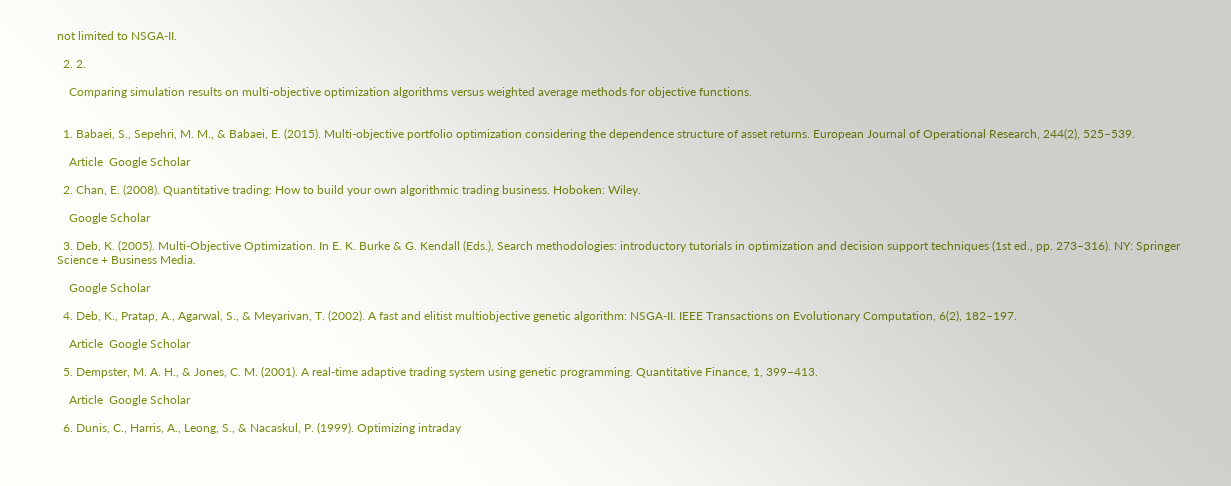not limited to NSGA-II.

  2. 2.

    Comparing simulation results on multi-objective optimization algorithms versus weighted average methods for objective functions.


  1. Babaei, S., Sepehri, M. M., & Babaei, E. (2015). Multi-objective portfolio optimization considering the dependence structure of asset returns. European Journal of Operational Research, 244(2), 525–539.

    Article  Google Scholar

  2. Chan, E. (2008). Quantitative trading: How to build your own algorithmic trading business. Hoboken: Wiley.

    Google Scholar

  3. Deb, K. (2005). Multi-Objective Optimization. In E. K. Burke & G. Kendall (Eds.), Search methodologies: introductory tutorials in optimization and decision support techniques (1st ed., pp. 273–316). NY: Springer Science + Business Media.

    Google Scholar

  4. Deb, K., Pratap, A., Agarwal, S., & Meyarivan, T. (2002). A fast and elitist multiobjective genetic algorithm: NSGA-II. IEEE Transactions on Evolutionary Computation, 6(2), 182–197.

    Article  Google Scholar

  5. Dempster, M. A. H., & Jones, C. M. (2001). A real-time adaptive trading system using genetic programming. Quantitative Finance, 1, 399–413.

    Article  Google Scholar

  6. Dunis, C., Harris, A., Leong, S., & Nacaskul, P. (1999). Optimizing intraday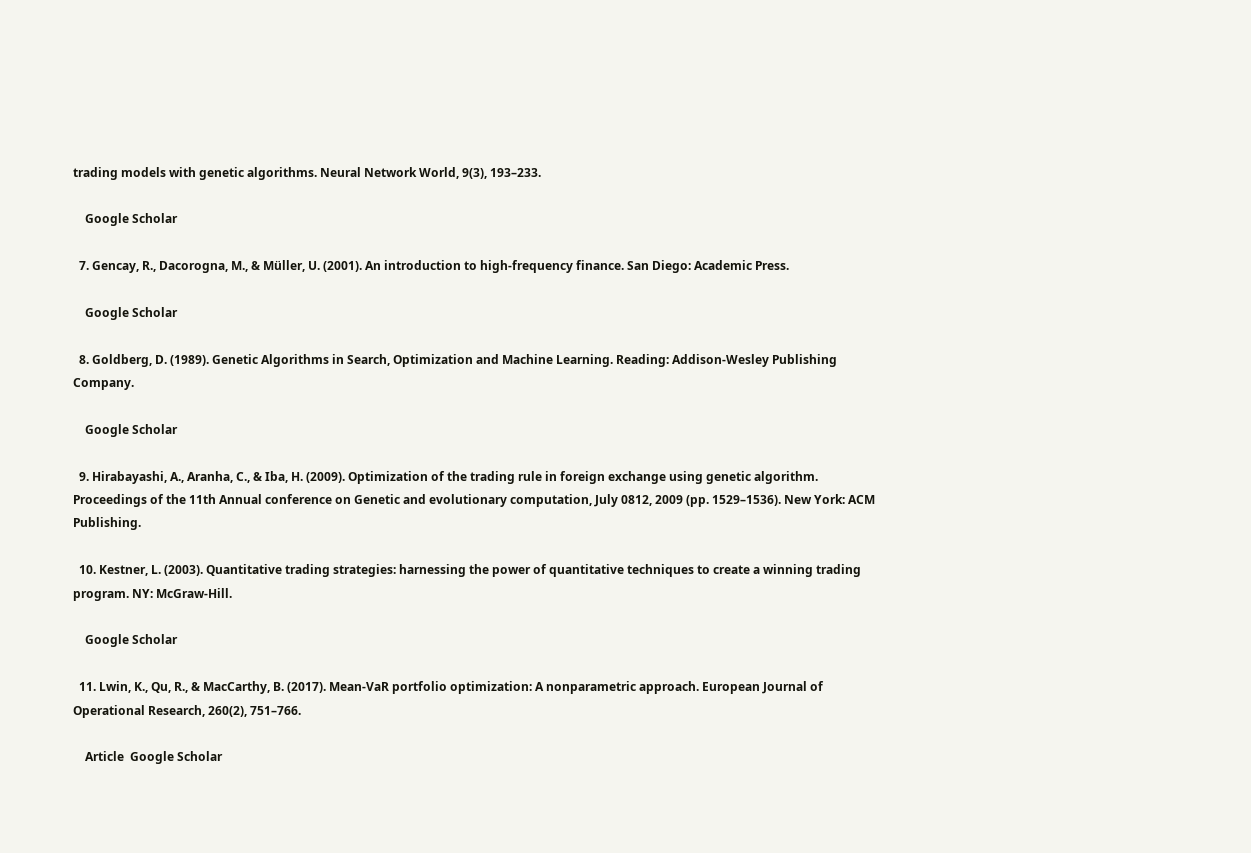trading models with genetic algorithms. Neural Network World, 9(3), 193–233.

    Google Scholar

  7. Gencay, R., Dacorogna, M., & Müller, U. (2001). An introduction to high-frequency finance. San Diego: Academic Press.

    Google Scholar

  8. Goldberg, D. (1989). Genetic Algorithms in Search, Optimization and Machine Learning. Reading: Addison-Wesley Publishing Company.

    Google Scholar

  9. Hirabayashi, A., Aranha, C., & Iba, H. (2009). Optimization of the trading rule in foreign exchange using genetic algorithm. Proceedings of the 11th Annual conference on Genetic and evolutionary computation, July 0812, 2009 (pp. 1529–1536). New York: ACM Publishing.

  10. Kestner, L. (2003). Quantitative trading strategies: harnessing the power of quantitative techniques to create a winning trading program. NY: McGraw-Hill.

    Google Scholar

  11. Lwin, K., Qu, R., & MacCarthy, B. (2017). Mean-VaR portfolio optimization: A nonparametric approach. European Journal of Operational Research, 260(2), 751–766.

    Article  Google Scholar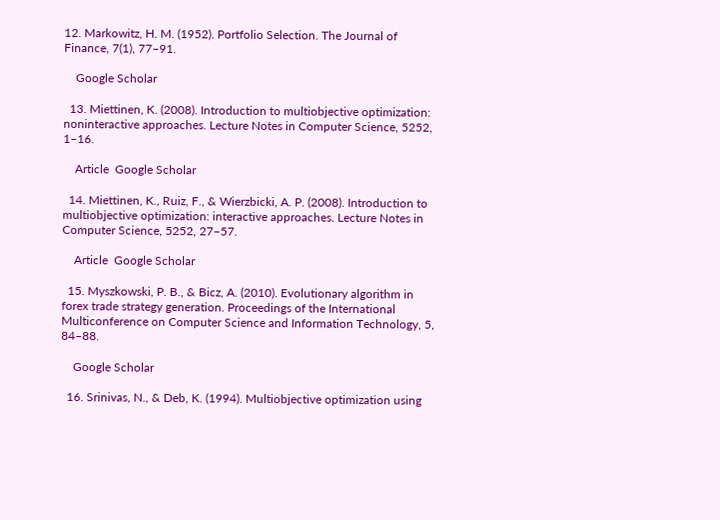12. Markowitz, H. M. (1952). Portfolio Selection. The Journal of Finance, 7(1), 77–91.

    Google Scholar

  13. Miettinen, K. (2008). Introduction to multiobjective optimization: noninteractive approaches. Lecture Notes in Computer Science, 5252, 1–16.

    Article  Google Scholar

  14. Miettinen, K., Ruiz, F., & Wierzbicki, A. P. (2008). Introduction to multiobjective optimization: interactive approaches. Lecture Notes in Computer Science, 5252, 27–57.

    Article  Google Scholar

  15. Myszkowski, P. B., & Bicz, A. (2010). Evolutionary algorithm in forex trade strategy generation. Proceedings of the International Multiconference on Computer Science and Information Technology, 5, 84–88.

    Google Scholar

  16. Srinivas, N., & Deb, K. (1994). Multiobjective optimization using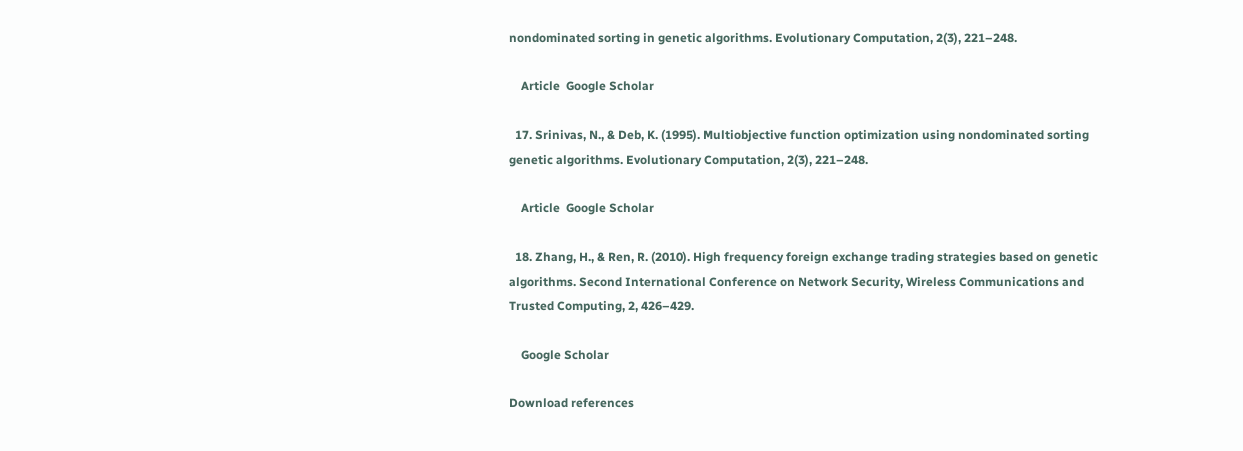nondominated sorting in genetic algorithms. Evolutionary Computation, 2(3), 221–248.

    Article  Google Scholar

  17. Srinivas, N., & Deb, K. (1995). Multiobjective function optimization using nondominated sorting genetic algorithms. Evolutionary Computation, 2(3), 221–248.

    Article  Google Scholar

  18. Zhang, H., & Ren, R. (2010). High frequency foreign exchange trading strategies based on genetic algorithms. Second International Conference on Network Security, Wireless Communications and Trusted Computing, 2, 426–429.

    Google Scholar

Download references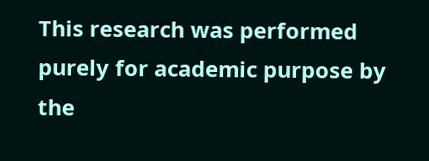This research was performed purely for academic purpose by the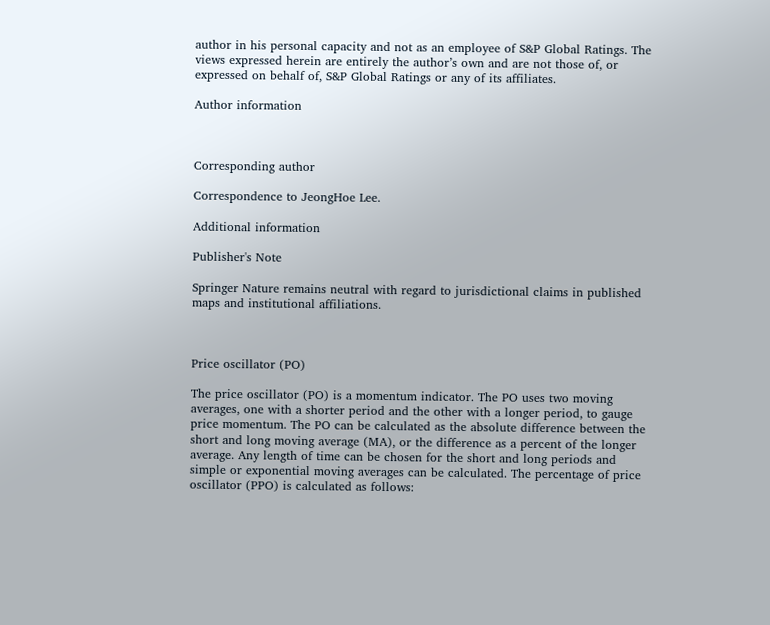author in his personal capacity and not as an employee of S&P Global Ratings. The views expressed herein are entirely the author’s own and are not those of, or expressed on behalf of, S&P Global Ratings or any of its affiliates.

Author information



Corresponding author

Correspondence to JeongHoe Lee.

Additional information

Publisher's Note

Springer Nature remains neutral with regard to jurisdictional claims in published maps and institutional affiliations.



Price oscillator (PO)

The price oscillator (PO) is a momentum indicator. The PO uses two moving averages, one with a shorter period and the other with a longer period, to gauge price momentum. The PO can be calculated as the absolute difference between the short and long moving average (MA), or the difference as a percent of the longer average. Any length of time can be chosen for the short and long periods and simple or exponential moving averages can be calculated. The percentage of price oscillator (PPO) is calculated as follows: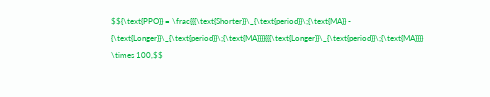$${\text{PPO}} = \frac{{{\text{Shorter}}\_{\text{period}}\;{\text{MA}} - {\text{Longer}}\_{\text{period}}\;{\text{MA}}}}{{{\text{Longer}}\_{\text{period}}\;{\text{MA}}}} \times 100,$$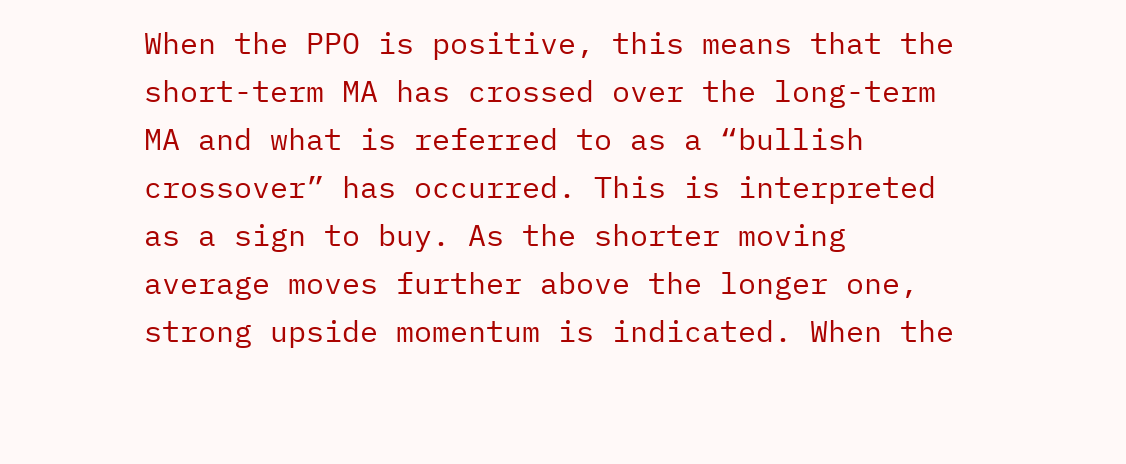When the PPO is positive, this means that the short-term MA has crossed over the long-term MA and what is referred to as a “bullish crossover” has occurred. This is interpreted as a sign to buy. As the shorter moving average moves further above the longer one, strong upside momentum is indicated. When the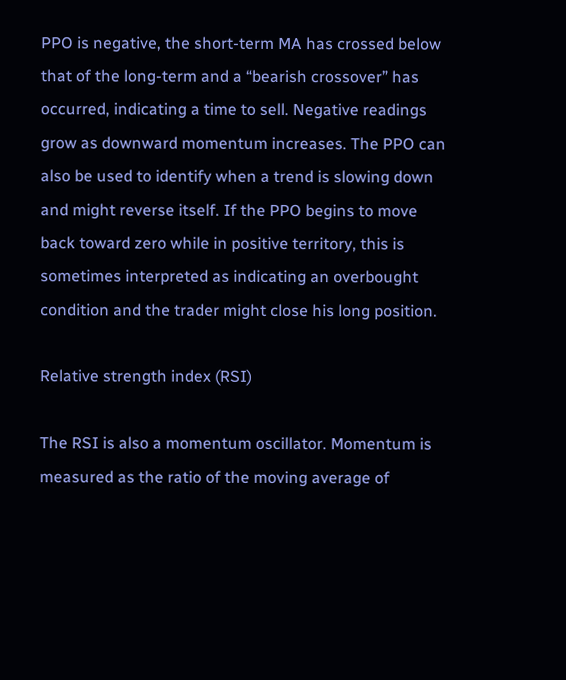PPO is negative, the short-term MA has crossed below that of the long-term and a “bearish crossover” has occurred, indicating a time to sell. Negative readings grow as downward momentum increases. The PPO can also be used to identify when a trend is slowing down and might reverse itself. If the PPO begins to move back toward zero while in positive territory, this is sometimes interpreted as indicating an overbought condition and the trader might close his long position.

Relative strength index (RSI)

The RSI is also a momentum oscillator. Momentum is measured as the ratio of the moving average of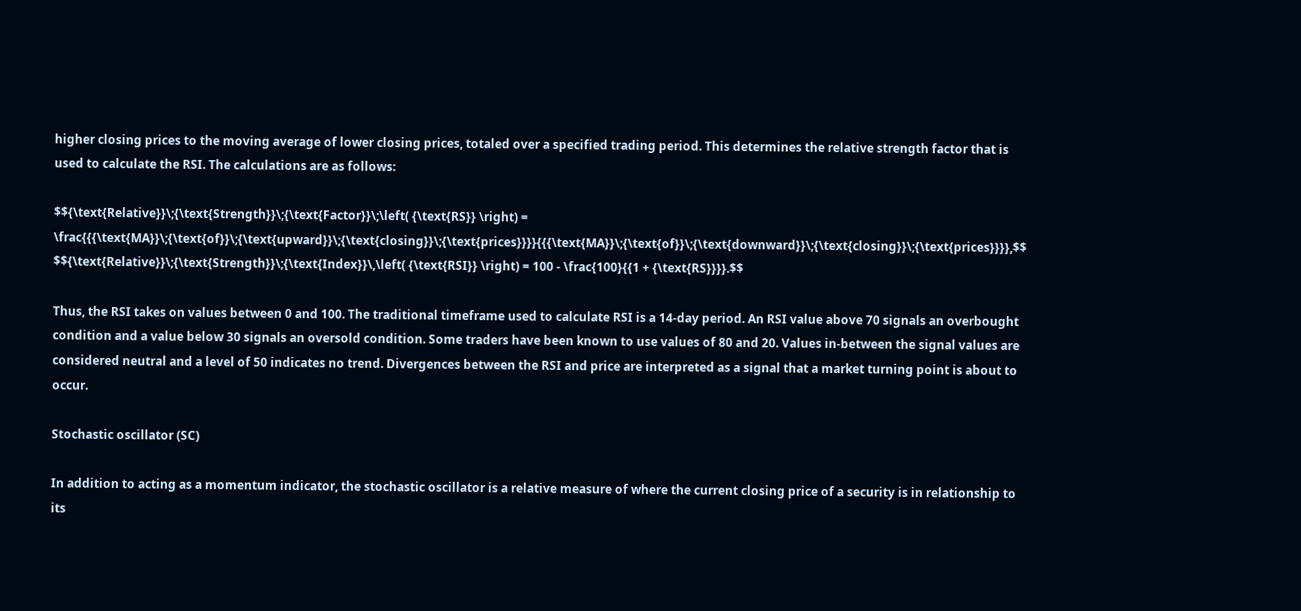higher closing prices to the moving average of lower closing prices, totaled over a specified trading period. This determines the relative strength factor that is used to calculate the RSI. The calculations are as follows:

$${\text{Relative}}\;{\text{Strength}}\;{\text{Factor}}\;\left( {\text{RS}} \right) = \frac{{{\text{MA}}\;{\text{of}}\;{\text{upward}}\;{\text{closing}}\;{\text{prices}}}}{{{\text{MA}}\;{\text{of}}\;{\text{downward}}\;{\text{closing}}\;{\text{prices}}}},$$
$${\text{Relative}}\;{\text{Strength}}\;{\text{Index}}\,\left( {\text{RSI}} \right) = 100 - \frac{100}{{1 + {\text{RS}}}}.$$

Thus, the RSI takes on values between 0 and 100. The traditional timeframe used to calculate RSI is a 14-day period. An RSI value above 70 signals an overbought condition and a value below 30 signals an oversold condition. Some traders have been known to use values of 80 and 20. Values in-between the signal values are considered neutral and a level of 50 indicates no trend. Divergences between the RSI and price are interpreted as a signal that a market turning point is about to occur.

Stochastic oscillator (SC)

In addition to acting as a momentum indicator, the stochastic oscillator is a relative measure of where the current closing price of a security is in relationship to its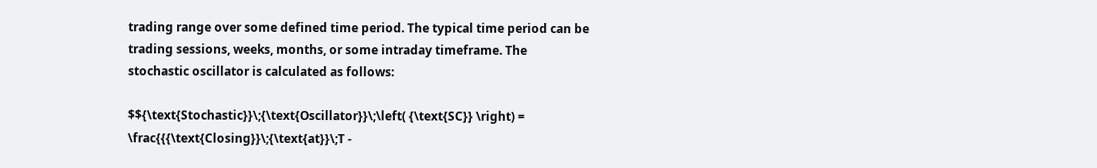trading range over some defined time period. The typical time period can be trading sessions, weeks, months, or some intraday timeframe. The stochastic oscillator is calculated as follows:

$${\text{Stochastic}}\;{\text{Oscillator}}\;\left( {\text{SC}} \right) = \frac{{{\text{Closing}}\;{\text{at}}\;T -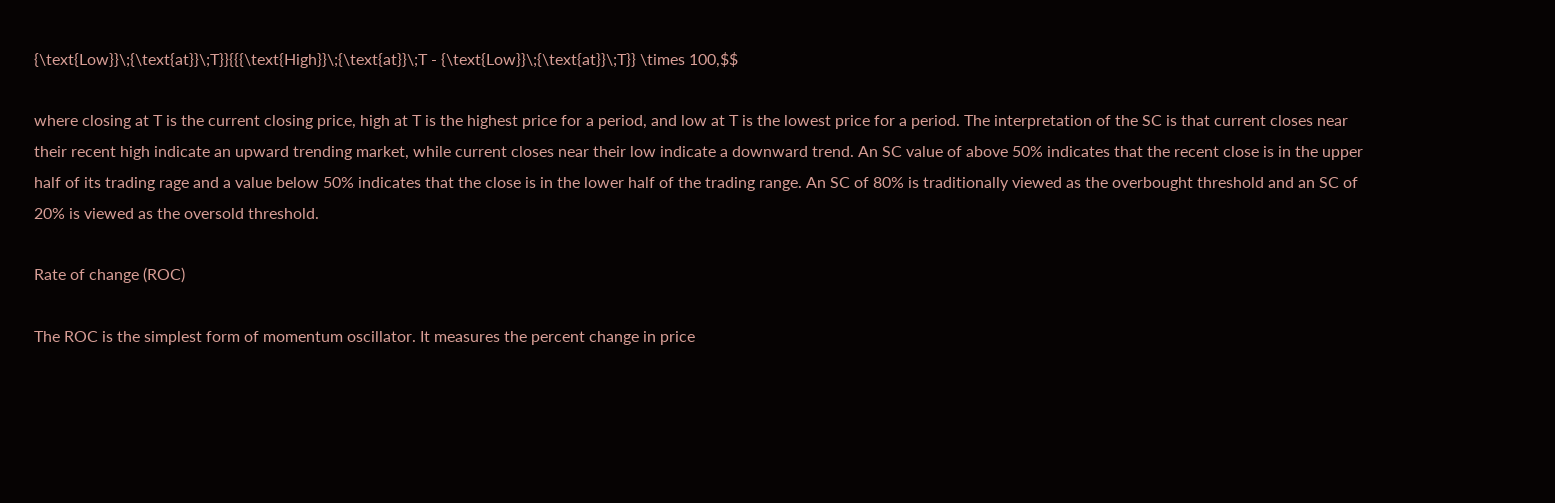{\text{Low}}\;{\text{at}}\;T}}{{{\text{High}}\;{\text{at}}\;T - {\text{Low}}\;{\text{at}}\;T}} \times 100,$$

where closing at T is the current closing price, high at T is the highest price for a period, and low at T is the lowest price for a period. The interpretation of the SC is that current closes near their recent high indicate an upward trending market, while current closes near their low indicate a downward trend. An SC value of above 50% indicates that the recent close is in the upper half of its trading rage and a value below 50% indicates that the close is in the lower half of the trading range. An SC of 80% is traditionally viewed as the overbought threshold and an SC of 20% is viewed as the oversold threshold.

Rate of change (ROC)

The ROC is the simplest form of momentum oscillator. It measures the percent change in price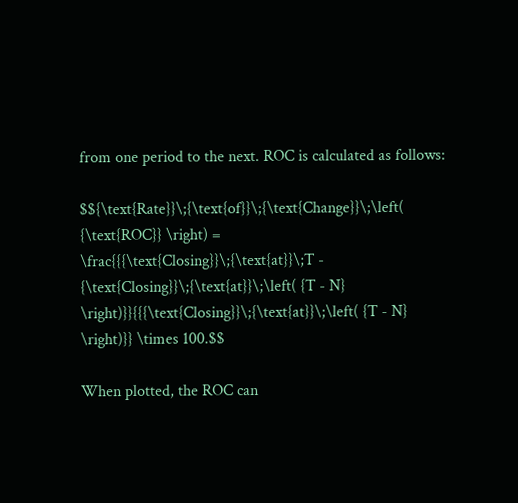from one period to the next. ROC is calculated as follows:

$${\text{Rate}}\;{\text{of}}\;{\text{Change}}\;\left( {\text{ROC}} \right) = \frac{{{\text{Closing}}\;{\text{at}}\;T - {\text{Closing}}\;{\text{at}}\;\left( {T - N} \right)}}{{{\text{Closing}}\;{\text{at}}\;\left( {T - N} \right)}} \times 100.$$

When plotted, the ROC can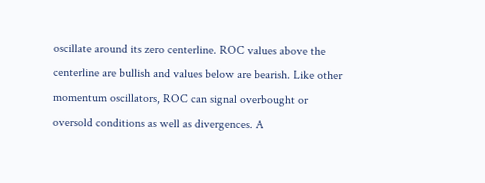oscillate around its zero centerline. ROC values above the centerline are bullish and values below are bearish. Like other momentum oscillators, ROC can signal overbought or oversold conditions as well as divergences. A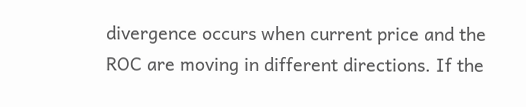divergence occurs when current price and the ROC are moving in different directions. If the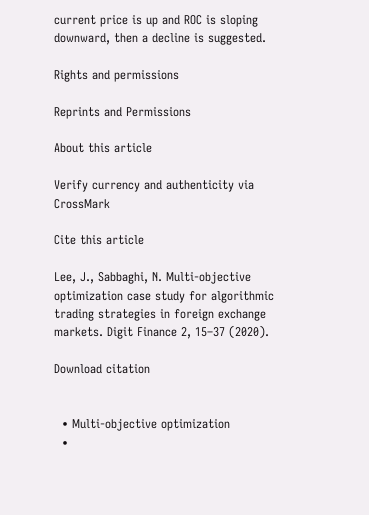current price is up and ROC is sloping downward, then a decline is suggested.

Rights and permissions

Reprints and Permissions

About this article

Verify currency and authenticity via CrossMark

Cite this article

Lee, J., Sabbaghi, N. Multi-objective optimization case study for algorithmic trading strategies in foreign exchange markets. Digit Finance 2, 15–37 (2020).

Download citation


  • Multi-objective optimization
  •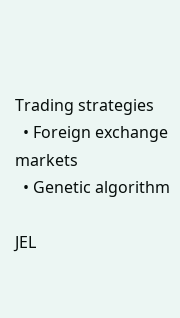Trading strategies
  • Foreign exchange markets
  • Genetic algorithm

JEL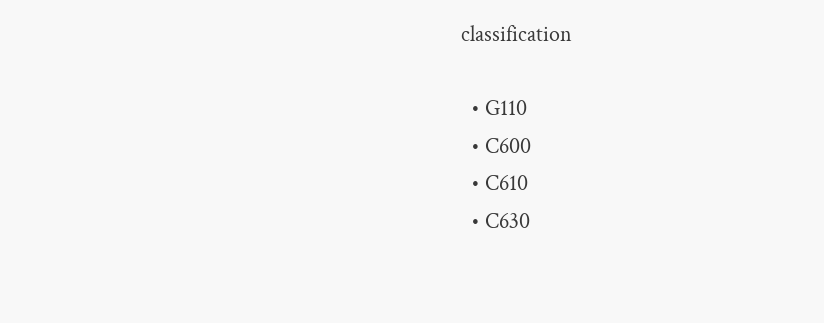classification

  • G110
  • C600
  • C610
  • C630